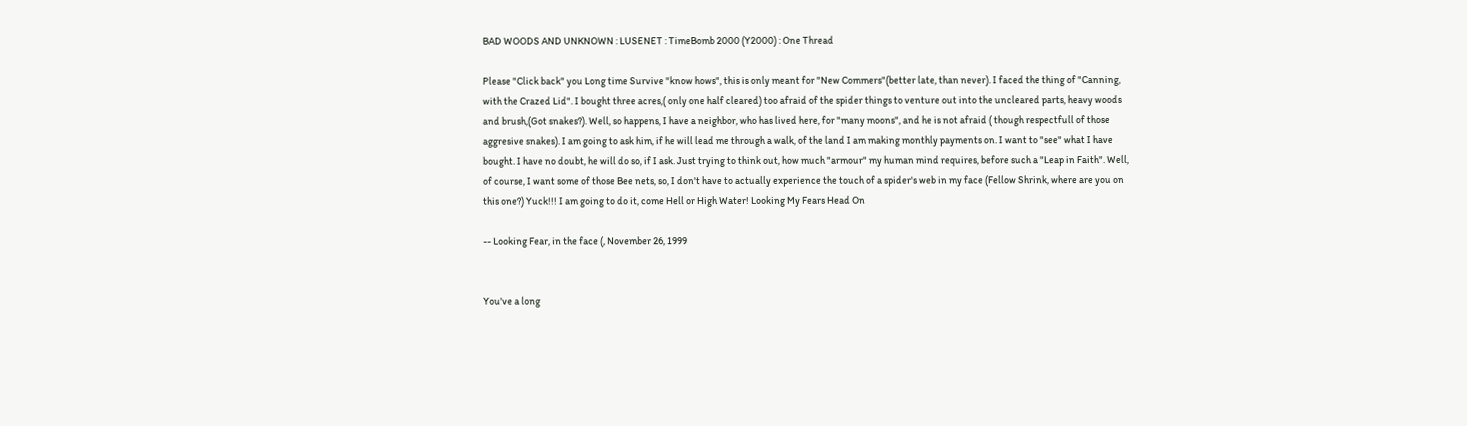BAD WOODS AND UNKNOWN : LUSENET : TimeBomb 2000 (Y2000) : One Thread

Please "Click back" you Long time Survive "know hows", this is only meant for "New Commers"(better late, than never). I faced the thing of "Canning, with the Crazed Lid". I bought three acres,( only one half cleared) too afraid of the spider things to venture out into the uncleared parts, heavy woods and brush,(Got snakes?). Well, so happens, I have a neighbor, who has lived here, for "many moons", and he is not afraid ( though respectfull of those aggresive snakes). I am going to ask him, if he will lead me through a walk, of the land I am making monthly payments on. I want to "see" what I have bought. I have no doubt, he will do so, if I ask. Just trying to think out, how much "armour" my human mind requires, before such a "Leap in Faith". Well, of course, I want some of those Bee nets, so, I don't have to actually experience the touch of a spider's web in my face (Fellow Shrink, where are you on this one?) Yuck!!! I am going to do it, come Hell or High Water! Looking My Fears Head On

-- Looking Fear, in the face (, November 26, 1999


You've a long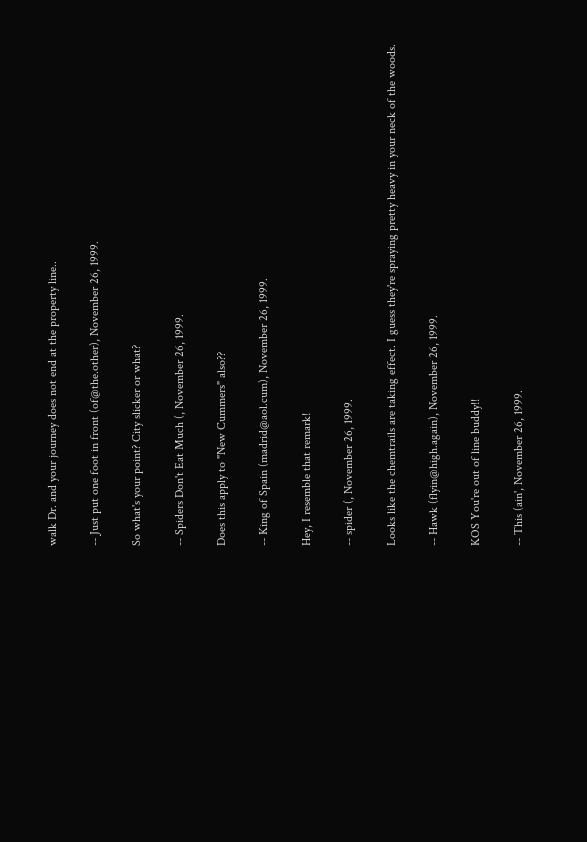walk Dr. and your journey does not end at the property line..

-- Just put one foot in front (of@the.other), November 26, 1999.

So what's your point? City slicker or what?

-- Spiders Don't Eat Much (, November 26, 1999.

Does this apply to "New Cummers" also??

-- King of Spain (madrid@aol.cum), November 26, 1999.

Hey, I resemble that remark!

-- spider (, November 26, 1999.

Looks like the chemtrails are taking effect. I guess they're spraying pretty heavy in your neck of the woods.

-- Hawk (flyin@high.again), November 26, 1999.

KOS You're out of line buddy!!

-- This (ain', November 26, 1999.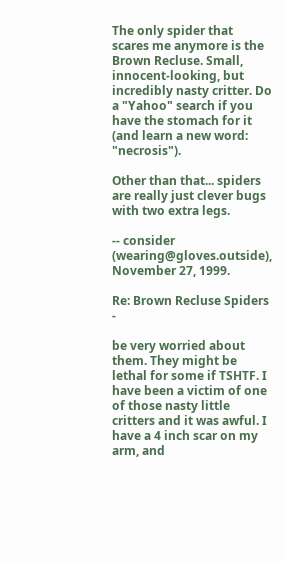The only spider that scares me anymore is the Brown Recluse. Small, innocent-looking, but incredibly nasty critter. Do a "Yahoo" search if you have the stomach for it (and learn a new word: "necrosis").

Other than that... spiders are really just clever bugs with two extra legs.

-- consider (wearing@gloves.outside), November 27, 1999.

Re: Brown Recluse Spiders -

be very worried about them. They might be lethal for some if TSHTF. I have been a victim of one of those nasty little critters and it was awful. I have a 4 inch scar on my arm, and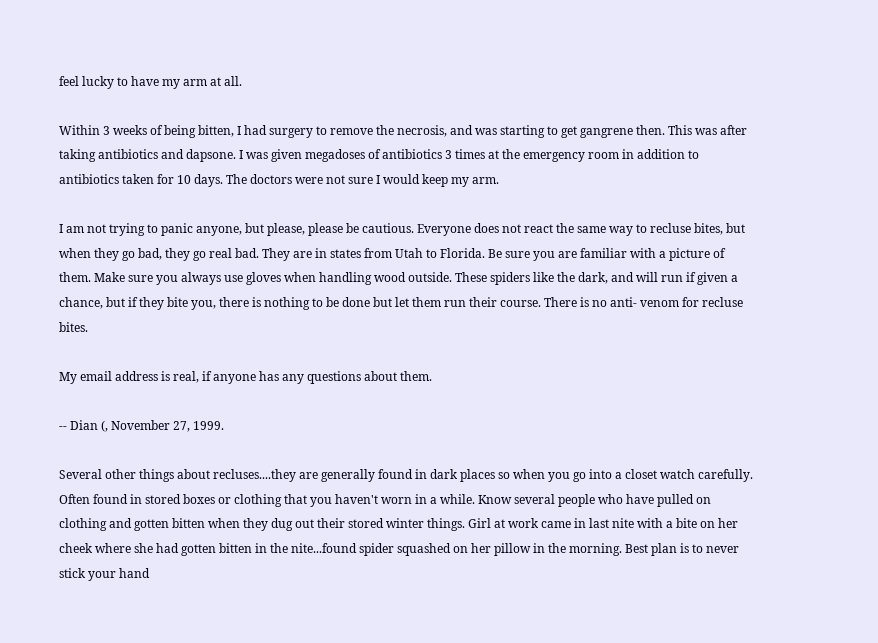feel lucky to have my arm at all.

Within 3 weeks of being bitten, I had surgery to remove the necrosis, and was starting to get gangrene then. This was after taking antibiotics and dapsone. I was given megadoses of antibiotics 3 times at the emergency room in addition to antibiotics taken for 10 days. The doctors were not sure I would keep my arm.

I am not trying to panic anyone, but please, please be cautious. Everyone does not react the same way to recluse bites, but when they go bad, they go real bad. They are in states from Utah to Florida. Be sure you are familiar with a picture of them. Make sure you always use gloves when handling wood outside. These spiders like the dark, and will run if given a chance, but if they bite you, there is nothing to be done but let them run their course. There is no anti- venom for recluse bites.

My email address is real, if anyone has any questions about them.

-- Dian (, November 27, 1999.

Several other things about recluses....they are generally found in dark places so when you go into a closet watch carefully. Often found in stored boxes or clothing that you haven't worn in a while. Know several people who have pulled on clothing and gotten bitten when they dug out their stored winter things. Girl at work came in last nite with a bite on her cheek where she had gotten bitten in the nite...found spider squashed on her pillow in the morning. Best plan is to never stick your hand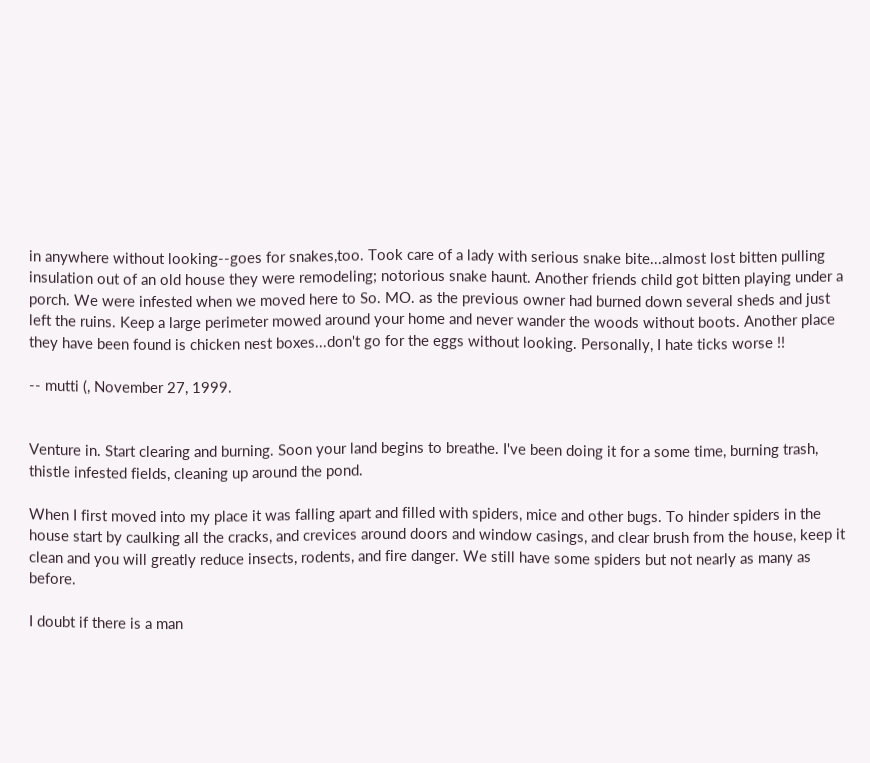in anywhere without looking--goes for snakes,too. Took care of a lady with serious snake bite...almost lost bitten pulling insulation out of an old house they were remodeling; notorious snake haunt. Another friends child got bitten playing under a porch. We were infested when we moved here to So. MO. as the previous owner had burned down several sheds and just left the ruins. Keep a large perimeter mowed around your home and never wander the woods without boots. Another place they have been found is chicken nest boxes...don't go for the eggs without looking. Personally, I hate ticks worse !!

-- mutti (, November 27, 1999.


Venture in. Start clearing and burning. Soon your land begins to breathe. I've been doing it for a some time, burning trash, thistle infested fields, cleaning up around the pond.

When I first moved into my place it was falling apart and filled with spiders, mice and other bugs. To hinder spiders in the house start by caulking all the cracks, and crevices around doors and window casings, and clear brush from the house, keep it clean and you will greatly reduce insects, rodents, and fire danger. We still have some spiders but not nearly as many as before.

I doubt if there is a man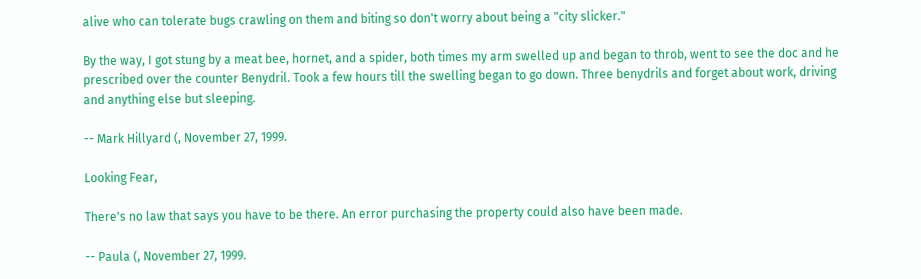alive who can tolerate bugs crawling on them and biting so don't worry about being a "city slicker."

By the way, I got stung by a meat bee, hornet, and a spider, both times my arm swelled up and began to throb, went to see the doc and he prescribed over the counter Benydril. Took a few hours till the swelling began to go down. Three benydrils and forget about work, driving and anything else but sleeping.

-- Mark Hillyard (, November 27, 1999.

Looking Fear,

There's no law that says you have to be there. An error purchasing the property could also have been made.

-- Paula (, November 27, 1999.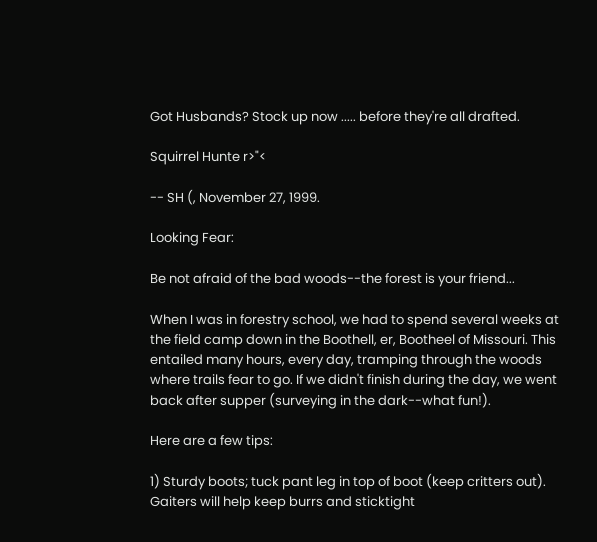Got Husbands? Stock up now ..... before they're all drafted.

Squirrel Hunte r>"<

-- SH (, November 27, 1999.

Looking Fear:

Be not afraid of the bad woods--the forest is your friend...

When I was in forestry school, we had to spend several weeks at the field camp down in the Boothell, er, Bootheel of Missouri. This entailed many hours, every day, tramping through the woods where trails fear to go. If we didn't finish during the day, we went back after supper (surveying in the dark--what fun!).

Here are a few tips:

1) Sturdy boots; tuck pant leg in top of boot (keep critters out). Gaiters will help keep burrs and sticktight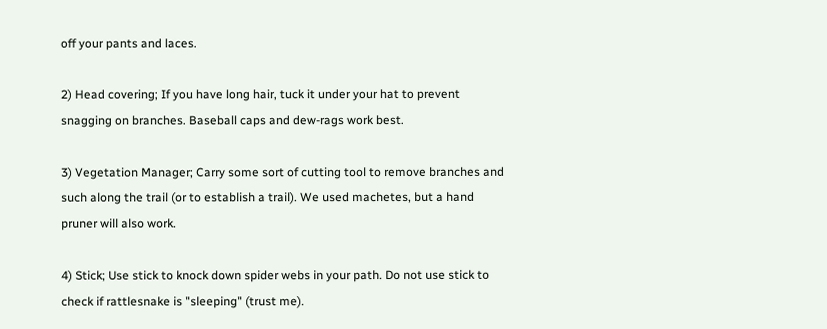off your pants and laces.

2) Head covering; If you have long hair, tuck it under your hat to prevent snagging on branches. Baseball caps and dew-rags work best.

3) Vegetation Manager; Carry some sort of cutting tool to remove branches and such along the trail (or to establish a trail). We used machetes, but a hand pruner will also work.

4) Stick; Use stick to knock down spider webs in your path. Do not use stick to check if rattlesnake is "sleeping" (trust me).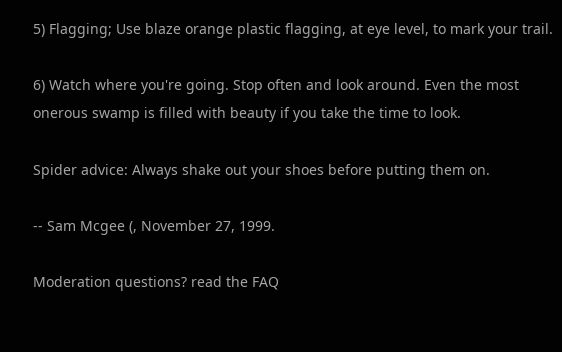5) Flagging; Use blaze orange plastic flagging, at eye level, to mark your trail.

6) Watch where you're going. Stop often and look around. Even the most onerous swamp is filled with beauty if you take the time to look.

Spider advice: Always shake out your shoes before putting them on.

-- Sam Mcgee (, November 27, 1999.

Moderation questions? read the FAQ